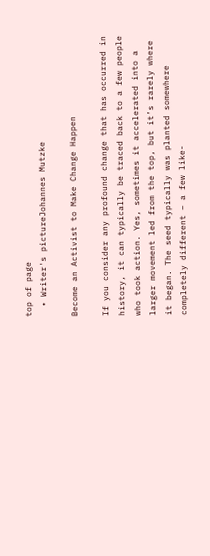top of page
  • Writer's pictureJohannes Mutzke

Become an Activist to Make Change Happen

If you consider any profound change that has occurred in history, it can typically be traced back to a few people who took action. Yes, sometimes it accelerated into a larger movement led from the top, but it’s rarely where it began. The seed typically was planted somewhere completely different – a few like-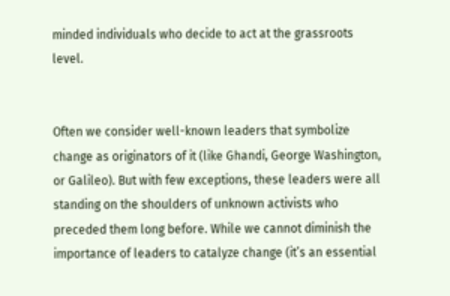minded individuals who decide to act at the grassroots level.


Often we consider well-known leaders that symbolize change as originators of it (like Ghandi, George Washington, or Galileo). But with few exceptions, these leaders were all standing on the shoulders of unknown activists who preceded them long before. While we cannot diminish the importance of leaders to catalyze change (it’s an essential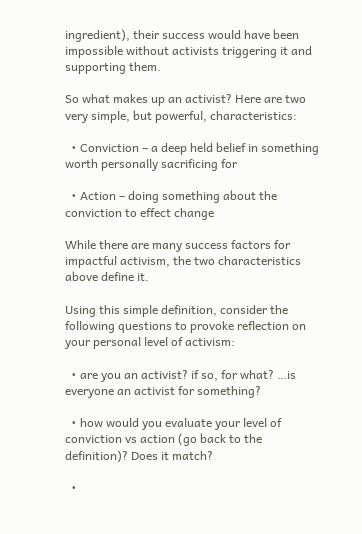ingredient), their success would have been impossible without activists triggering it and supporting them.

So what makes up an activist? Here are two very simple, but powerful, characteristics:

  • Conviction – a deep held belief in something worth personally sacrificing for

  • Action – doing something about the conviction to effect change

While there are many success factors for impactful activism, the two characteristics above define it.

Using this simple definition, consider the following questions to provoke reflection on your personal level of activism:

  • are you an activist? if so, for what? …is everyone an activist for something?

  • how would you evaluate your level of conviction vs action (go back to the definition)? Does it match?

  •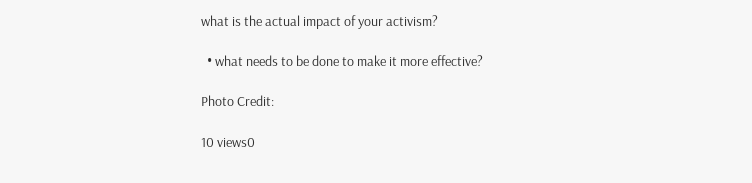what is the actual impact of your activism?

  • what needs to be done to make it more effective?

Photo Credit:

10 views0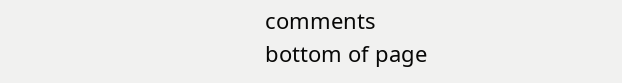comments
bottom of page